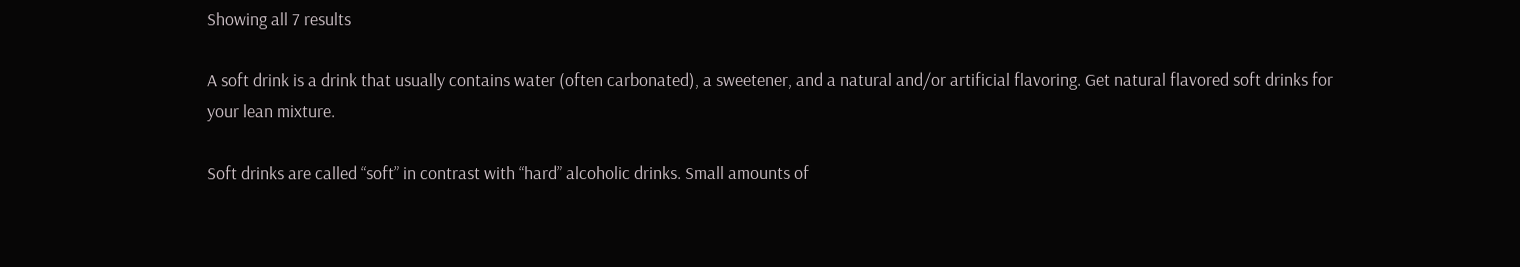Showing all 7 results

A soft drink is a drink that usually contains water (often carbonated), a sweetener, and a natural and/or artificial flavoring. Get natural flavored soft drinks for your lean mixture.

Soft drinks are called “soft” in contrast with “hard” alcoholic drinks. Small amounts of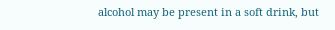alcohol may be present in a soft drink, but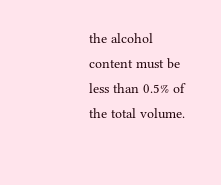the alcohol content must be less than 0.5% of the total volume.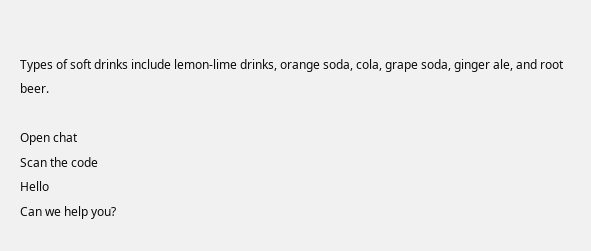Types of soft drinks include lemon-lime drinks, orange soda, cola, grape soda, ginger ale, and root beer.

Open chat
Scan the code
Hello
Can we help you?